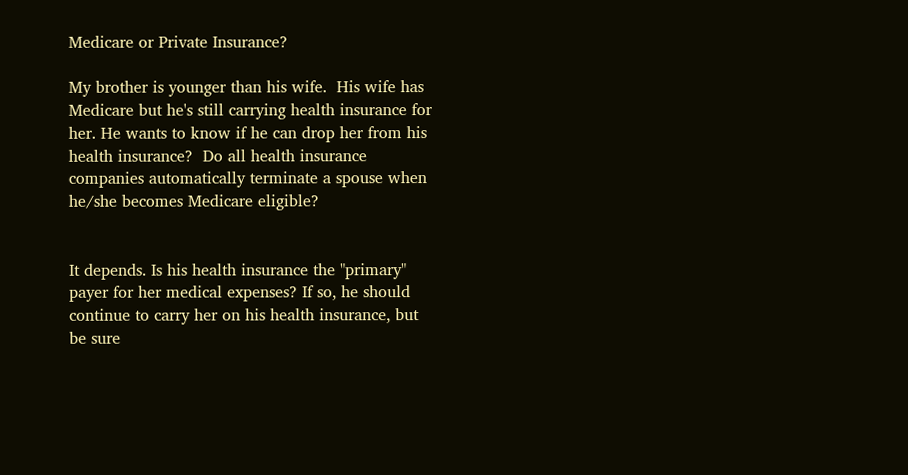Medicare or Private Insurance?

My brother is younger than his wife.  His wife has Medicare but he's still carrying health insurance for her. He wants to know if he can drop her from his health insurance?  Do all health insurance companies automatically terminate a spouse when he/she becomes Medicare eligible?


It depends. Is his health insurance the "primary" payer for her medical expenses? If so, he should continue to carry her on his health insurance, but be sure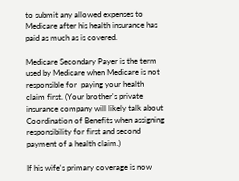to submit any allowed expenses to Medicare after his health insurance has paid as much as is covered.

Medicare Secondary Payer is the term used by Medicare when Medicare is not responsible for  paying your health claim first. (Your brother's private insurance company will likely talk about Coordination of Benefits when assigning responsibility for first and second payment of a health claim.)

If his wife's primary coverage is now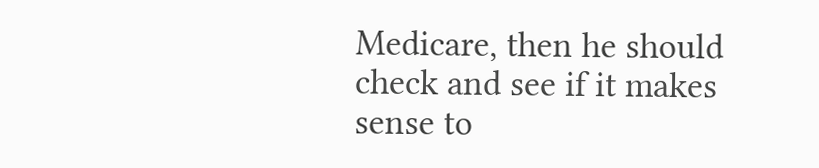Medicare, then he should check and see if it makes sense to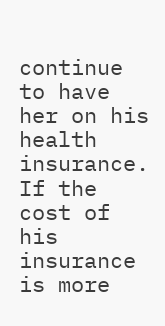continue to have her on his health insurance. If the cost of his insurance is more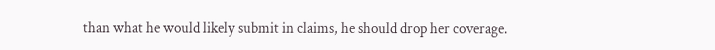than what he would likely submit in claims, he should drop her coverage.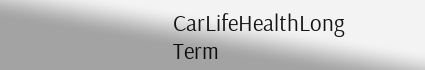CarLifeHealthLong Term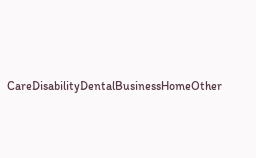CareDisabilityDentalBusinessHomeOther